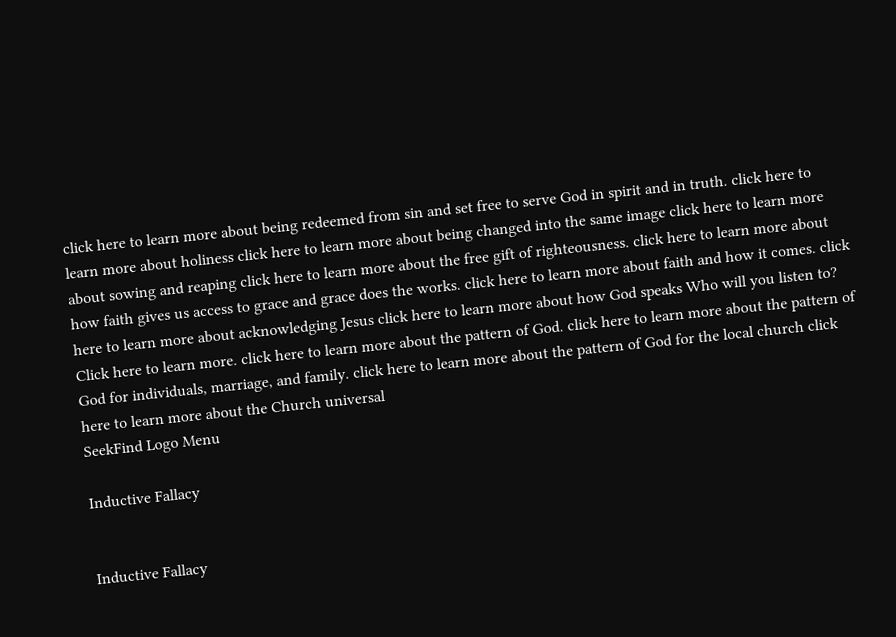click here to learn more about being redeemed from sin and set free to serve God in spirit and in truth. click here to learn more about holiness click here to learn more about being changed into the same image click here to learn more about sowing and reaping click here to learn more about the free gift of righteousness. click here to learn more about how faith gives us access to grace and grace does the works. click here to learn more about faith and how it comes. click here to learn more about acknowledging Jesus click here to learn more about how God speaks Who will you listen to?  Click here to learn more. click here to learn more about the pattern of God. click here to learn more about the pattern of God for individuals, marriage, and family. click here to learn more about the pattern of God for the local church click here to learn more about the Church universal
SeekFind Logo Menu

Inductive Fallacy


Inductive Fallacy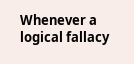Whenever a logical fallacy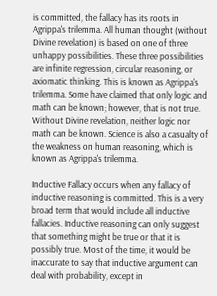is committed, the fallacy has its roots in Agrippa's trilemma. All human thought (without Divine revelation) is based on one of three unhappy possibilities. These three possibilities are infinite regression, circular reasoning, or axiomatic thinking. This is known as Agrippa's trilemma. Some have claimed that only logic and math can be known; however, that is not true. Without Divine revelation, neither logic nor math can be known. Science is also a casualty of the weakness on human reasoning, which is known as Agrippa's trilemma.

Inductive Fallacy occurs when any fallacy of inductive reasoning is committed. This is a very broad term that would include all inductive fallacies. Inductive reasoning can only suggest that something might be true or that it is possibly true. Most of the time, it would be inaccurate to say that inductive argument can deal with probability, except in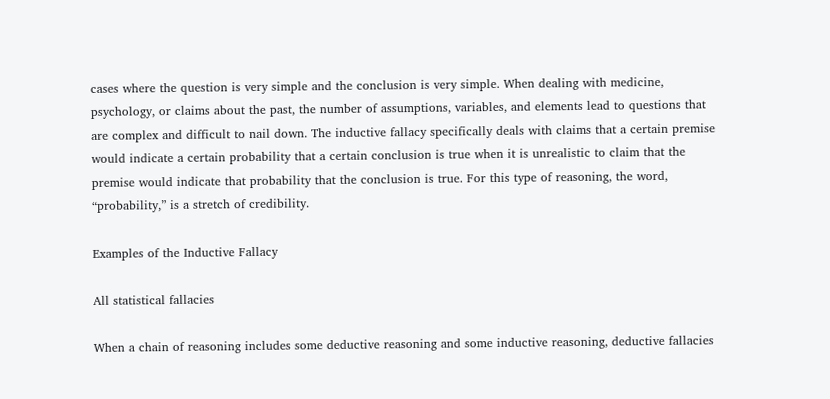cases where the question is very simple and the conclusion is very simple. When dealing with medicine, psychology, or claims about the past, the number of assumptions, variables, and elements lead to questions that are complex and difficult to nail down. The inductive fallacy specifically deals with claims that a certain premise would indicate a certain probability that a certain conclusion is true when it is unrealistic to claim that the premise would indicate that probability that the conclusion is true. For this type of reasoning, the word, “probability,” is a stretch of credibility.

Examples of the Inductive Fallacy

All statistical fallacies

When a chain of reasoning includes some deductive reasoning and some inductive reasoning, deductive fallacies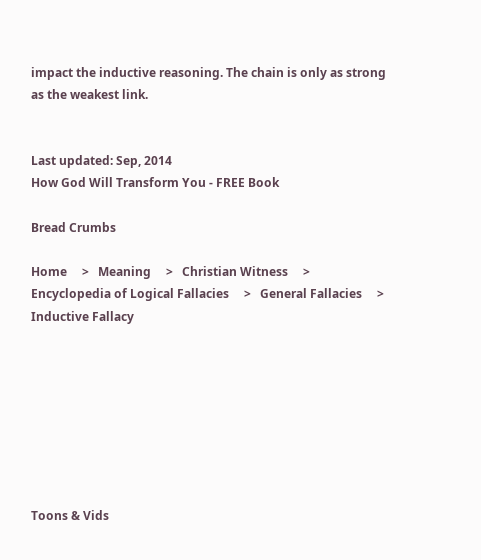impact the inductive reasoning. The chain is only as strong as the weakest link.


Last updated: Sep, 2014
How God Will Transform You - FREE Book

Bread Crumbs

Home     >   Meaning     >   Christian Witness     >   Encyclopedia of Logical Fallacies     >   General Fallacies     >   Inductive Fallacy








Toons & Vids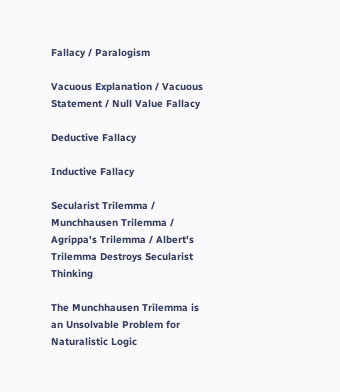Fallacy / Paralogism

Vacuous Explanation / Vacuous Statement / Null Value Fallacy

Deductive Fallacy

Inductive Fallacy

Secularist Trilemma / Munchhausen Trilemma / Agrippa's Trilemma / Albert's Trilemma Destroys Secularist Thinking

The Munchhausen Trilemma is an Unsolvable Problem for Naturalistic Logic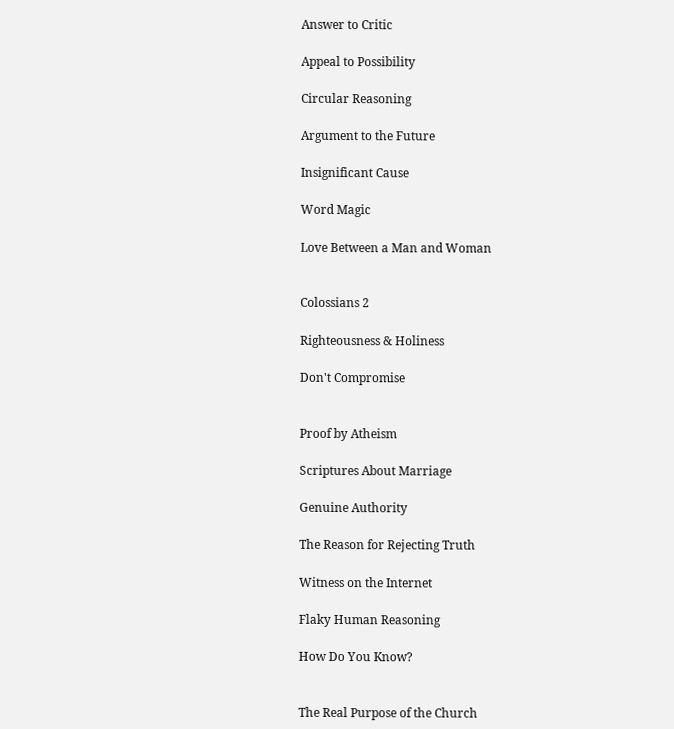Answer to Critic

Appeal to Possibility

Circular Reasoning

Argument to the Future

Insignificant Cause

Word Magic

Love Between a Man and Woman


Colossians 2

Righteousness & Holiness

Don't Compromise


Proof by Atheism

Scriptures About Marriage

Genuine Authority

The Reason for Rejecting Truth

Witness on the Internet

Flaky Human Reasoning

How Do You Know?


The Real Purpose of the Church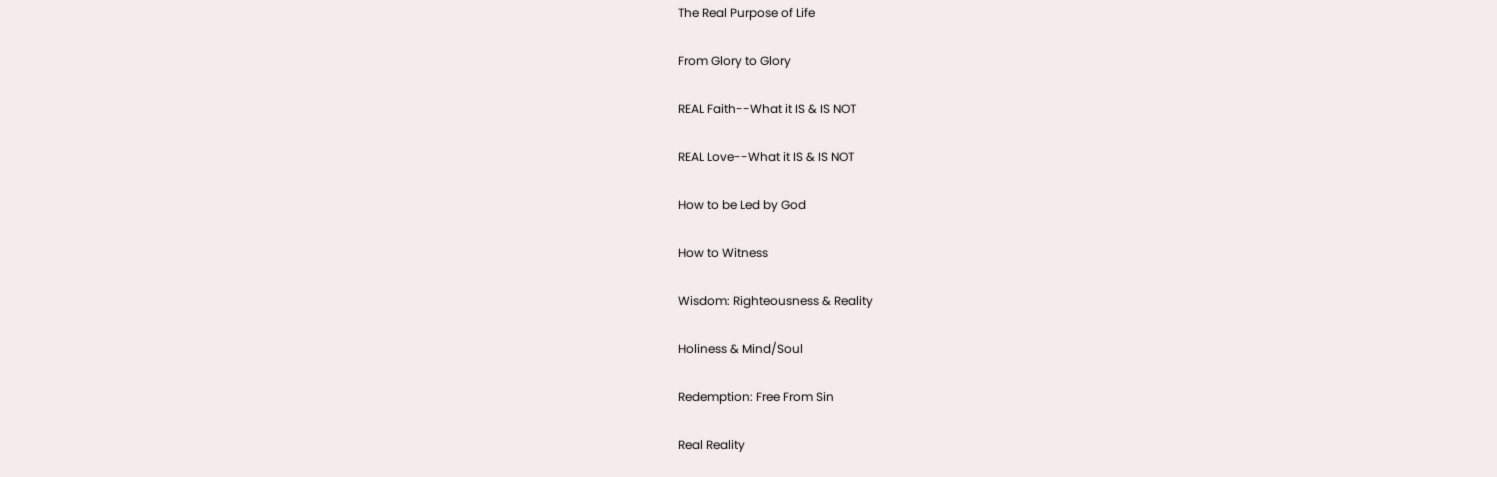The Real Purpose of Life

From Glory to Glory

REAL Faith--What it IS & IS NOT

REAL Love--What it IS & IS NOT

How to be Led by God

How to Witness

Wisdom: Righteousness & Reality

Holiness & Mind/Soul

Redemption: Free From Sin

Real Reality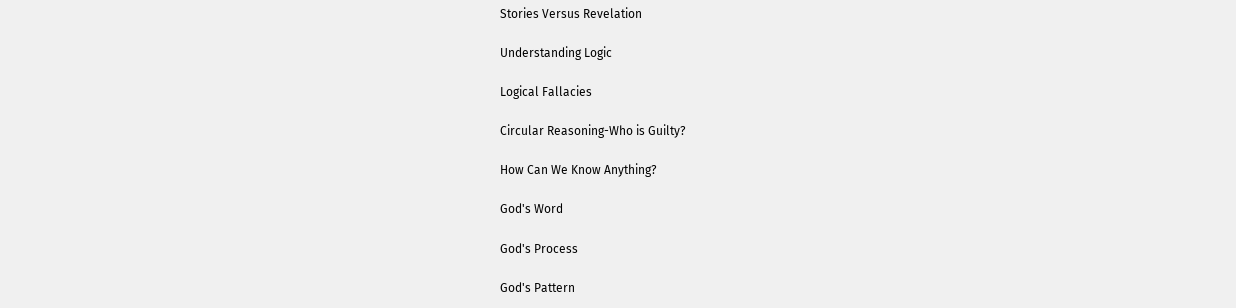Stories Versus Revelation

Understanding Logic

Logical Fallacies

Circular Reasoning-Who is Guilty?

How Can We Know Anything?

God's Word

God's Process

God's Pattern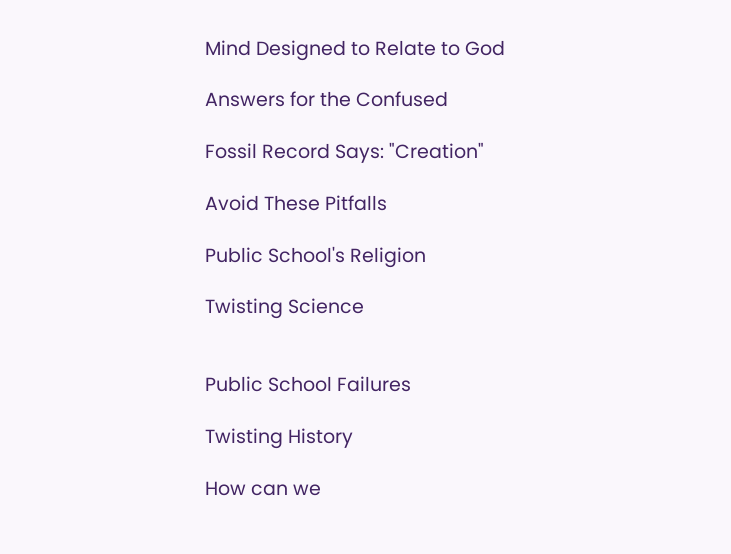Mind Designed to Relate to God

Answers for the Confused

Fossil Record Says: "Creation"

Avoid These Pitfalls

Public School's Religion

Twisting Science


Public School Failures

Twisting History

How can we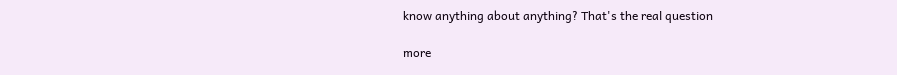know anything about anything? That's the real question

more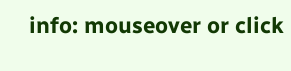info: mouseover or click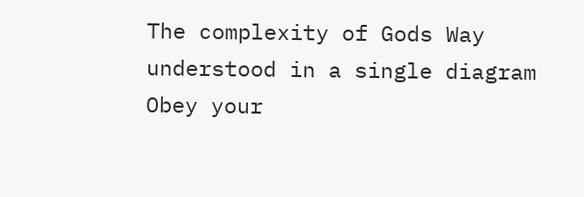The complexity of Gods Way understood in a single diagram
Obey your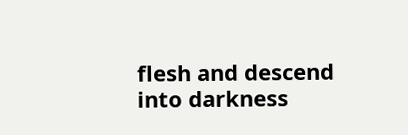flesh and descend into darkness